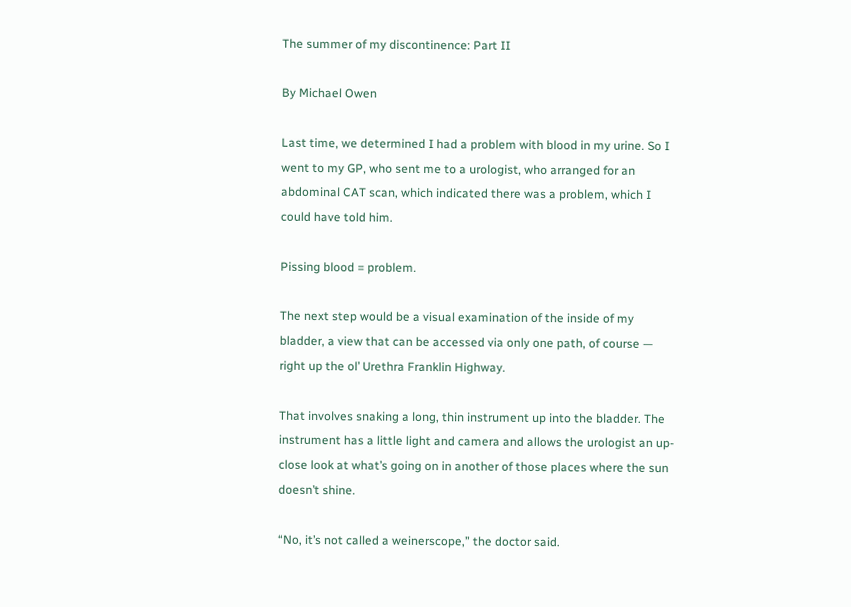The summer of my discontinence: Part II

By Michael Owen

Last time, we determined I had a problem with blood in my urine. So I went to my GP, who sent me to a urologist, who arranged for an abdominal CAT scan, which indicated there was a problem, which I could have told him.

Pissing blood = problem.

The next step would be a visual examination of the inside of my bladder, a view that can be accessed via only one path, of course — right up the ol’ Urethra Franklin Highway.

That involves snaking a long, thin instrument up into the bladder. The instrument has a little light and camera and allows the urologist an up-close look at what’s going on in another of those places where the sun doesn’t shine.

“No, it’s not called a weinerscope,” the doctor said.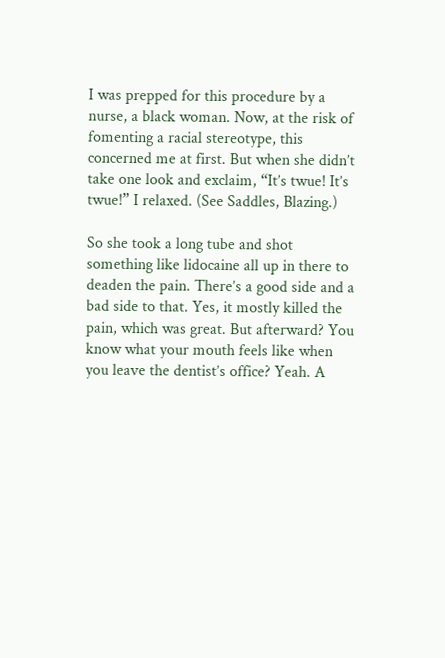I was prepped for this procedure by a nurse, a black woman. Now, at the risk of fomenting a racial stereotype, this concerned me at first. But when she didn’t take one look and exclaim, “It’s twue! It’s twue!” I relaxed. (See Saddles, Blazing.)

So she took a long tube and shot something like lidocaine all up in there to deaden the pain. There’s a good side and a bad side to that. Yes, it mostly killed the pain, which was great. But afterward? You know what your mouth feels like when you leave the dentist’s office? Yeah. A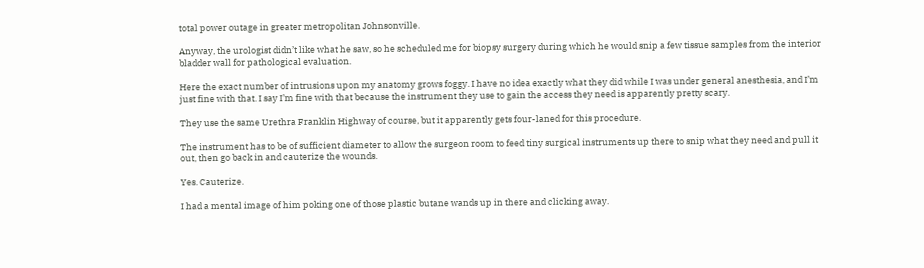total power outage in greater metropolitan Johnsonville.

Anyway, the urologist didn’t like what he saw, so he scheduled me for biopsy surgery during which he would snip a few tissue samples from the interior bladder wall for pathological evaluation.

Here the exact number of intrusions upon my anatomy grows foggy. I have no idea exactly what they did while I was under general anesthesia, and I’m just fine with that. I say I’m fine with that because the instrument they use to gain the access they need is apparently pretty scary.

They use the same Urethra Franklin Highway of course, but it apparently gets four-laned for this procedure.

The instrument has to be of sufficient diameter to allow the surgeon room to feed tiny surgical instruments up there to snip what they need and pull it out, then go back in and cauterize the wounds.

Yes. Cauterize.

I had a mental image of him poking one of those plastic butane wands up in there and clicking away.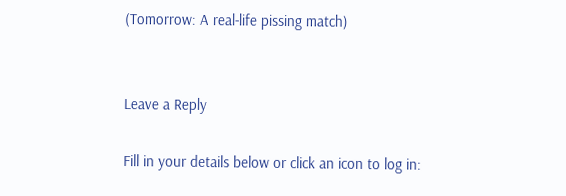(Tomorrow: A real-life pissing match)


Leave a Reply

Fill in your details below or click an icon to log in: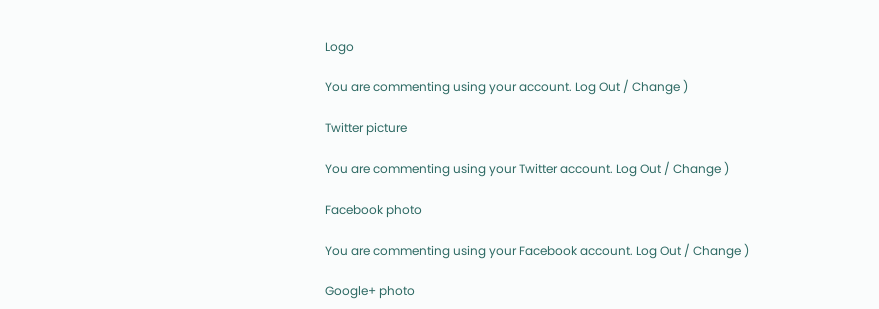Logo

You are commenting using your account. Log Out / Change )

Twitter picture

You are commenting using your Twitter account. Log Out / Change )

Facebook photo

You are commenting using your Facebook account. Log Out / Change )

Google+ photo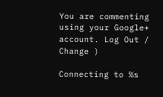You are commenting using your Google+ account. Log Out / Change )

Connecting to %s